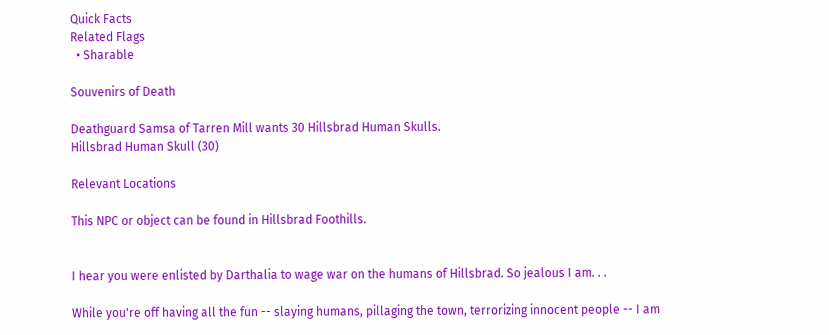Quick Facts
Related Flags
  • Sharable

Souvenirs of Death

Deathguard Samsa of Tarren Mill wants 30 Hillsbrad Human Skulls.
Hillsbrad Human Skull (30)

Relevant Locations

This NPC or object can be found in Hillsbrad Foothills.


I hear you were enlisted by Darthalia to wage war on the humans of Hillsbrad. So jealous I am. . .

While you're off having all the fun -- slaying humans, pillaging the town, terrorizing innocent people -- I am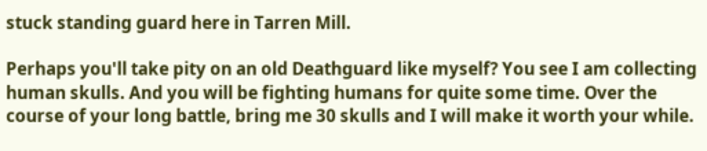stuck standing guard here in Tarren Mill.

Perhaps you'll take pity on an old Deathguard like myself? You see I am collecting human skulls. And you will be fighting humans for quite some time. Over the course of your long battle, bring me 30 skulls and I will make it worth your while.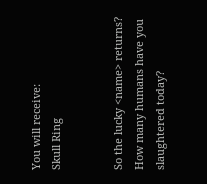You will receive:
Skull Ring


So the lucky <name> returns? How many humans have you slaughtered today?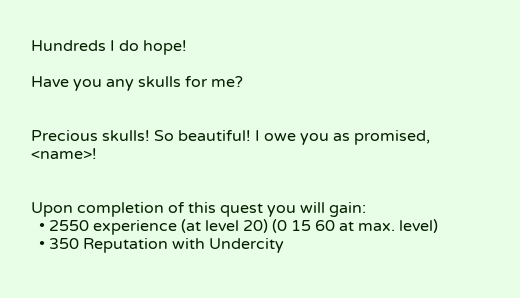Hundreds I do hope!

Have you any skulls for me?


Precious skulls! So beautiful! I owe you as promised, <name>!


Upon completion of this quest you will gain:
  • 2550 experience (at level 20) (0 15 60 at max. level)
  • 350 Reputation with Undercity